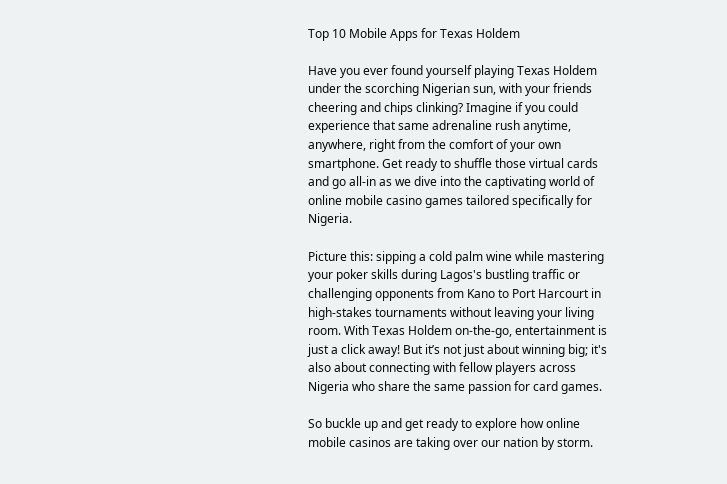Top 10 Mobile Apps for Texas Holdem

Have you ever found yourself playing Texas Holdem under the scorching Nigerian sun, with your friends cheering and chips clinking? Imagine if you could experience that same adrenaline rush anytime, anywhere, right from the comfort of your own smartphone. Get ready to shuffle those virtual cards and go all-in as we dive into the captivating world of online mobile casino games tailored specifically for Nigeria.

Picture this: sipping a cold palm wine while mastering your poker skills during Lagos's bustling traffic or challenging opponents from Kano to Port Harcourt in high-stakes tournaments without leaving your living room. With Texas Holdem on-the-go, entertainment is just a click away! But it’s not just about winning big; it's also about connecting with fellow players across Nigeria who share the same passion for card games.

So buckle up and get ready to explore how online mobile casinos are taking over our nation by storm.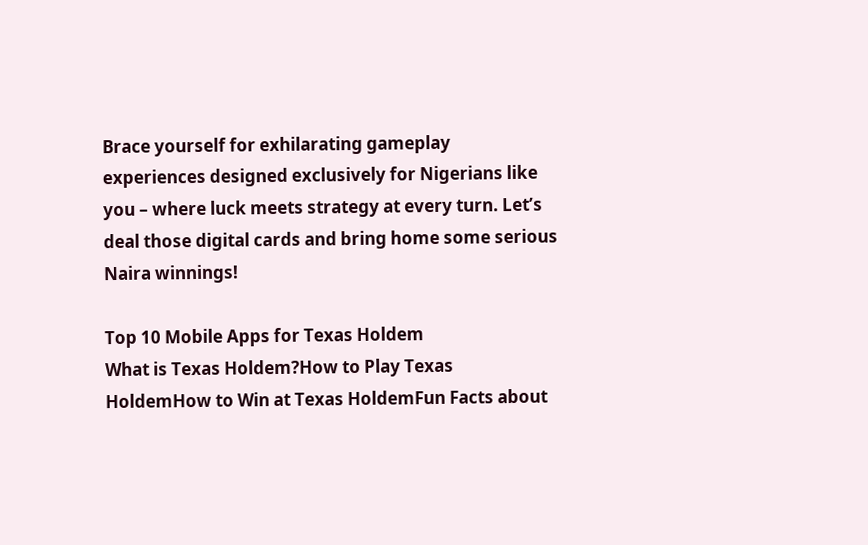Brace yourself for exhilarating gameplay experiences designed exclusively for Nigerians like you – where luck meets strategy at every turn. Let’s deal those digital cards and bring home some serious Naira winnings!

Top 10 Mobile Apps for Texas Holdem
What is Texas Holdem?How to Play Texas HoldemHow to Win at Texas HoldemFun Facts about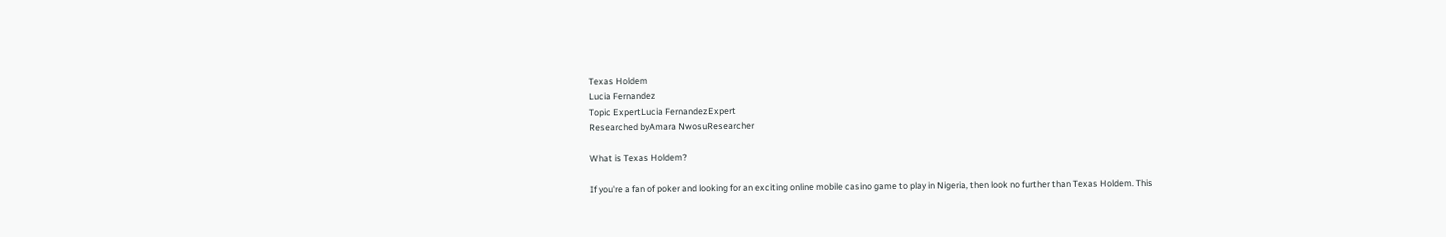Texas Holdem
Lucia Fernandez
Topic ExpertLucia FernandezExpert
Researched byAmara NwosuResearcher

What is Texas Holdem?

If you're a fan of poker and looking for an exciting online mobile casino game to play in Nigeria, then look no further than Texas Holdem. This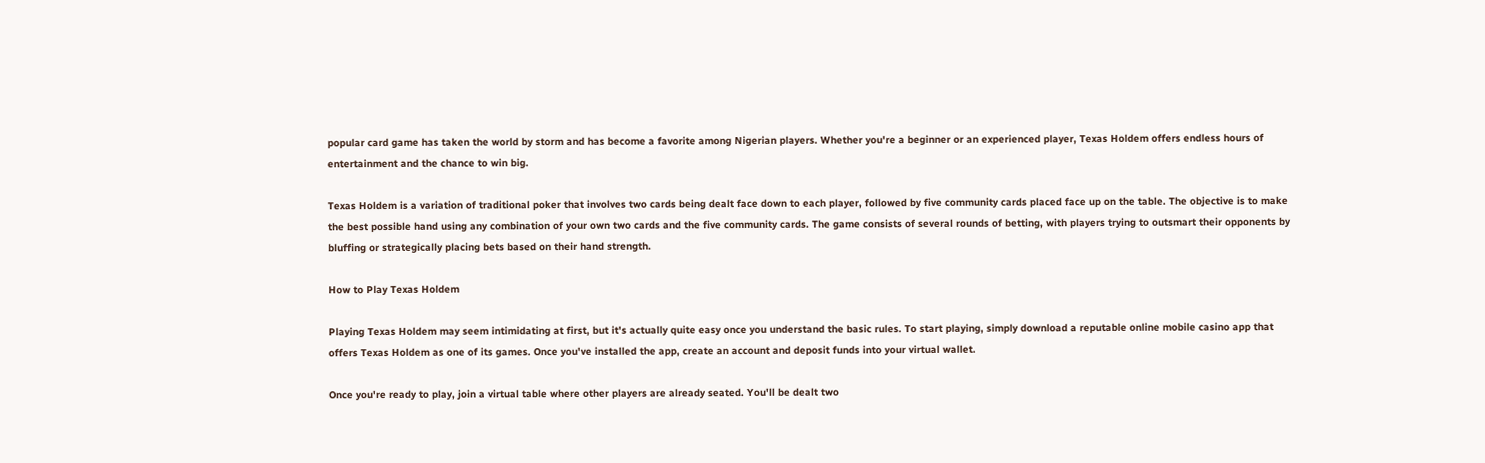popular card game has taken the world by storm and has become a favorite among Nigerian players. Whether you're a beginner or an experienced player, Texas Holdem offers endless hours of entertainment and the chance to win big.

Texas Holdem is a variation of traditional poker that involves two cards being dealt face down to each player, followed by five community cards placed face up on the table. The objective is to make the best possible hand using any combination of your own two cards and the five community cards. The game consists of several rounds of betting, with players trying to outsmart their opponents by bluffing or strategically placing bets based on their hand strength.

How to Play Texas Holdem

Playing Texas Holdem may seem intimidating at first, but it's actually quite easy once you understand the basic rules. To start playing, simply download a reputable online mobile casino app that offers Texas Holdem as one of its games. Once you've installed the app, create an account and deposit funds into your virtual wallet.

Once you're ready to play, join a virtual table where other players are already seated. You'll be dealt two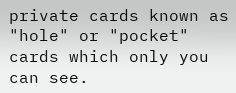private cards known as "hole" or "pocket" cards which only you can see.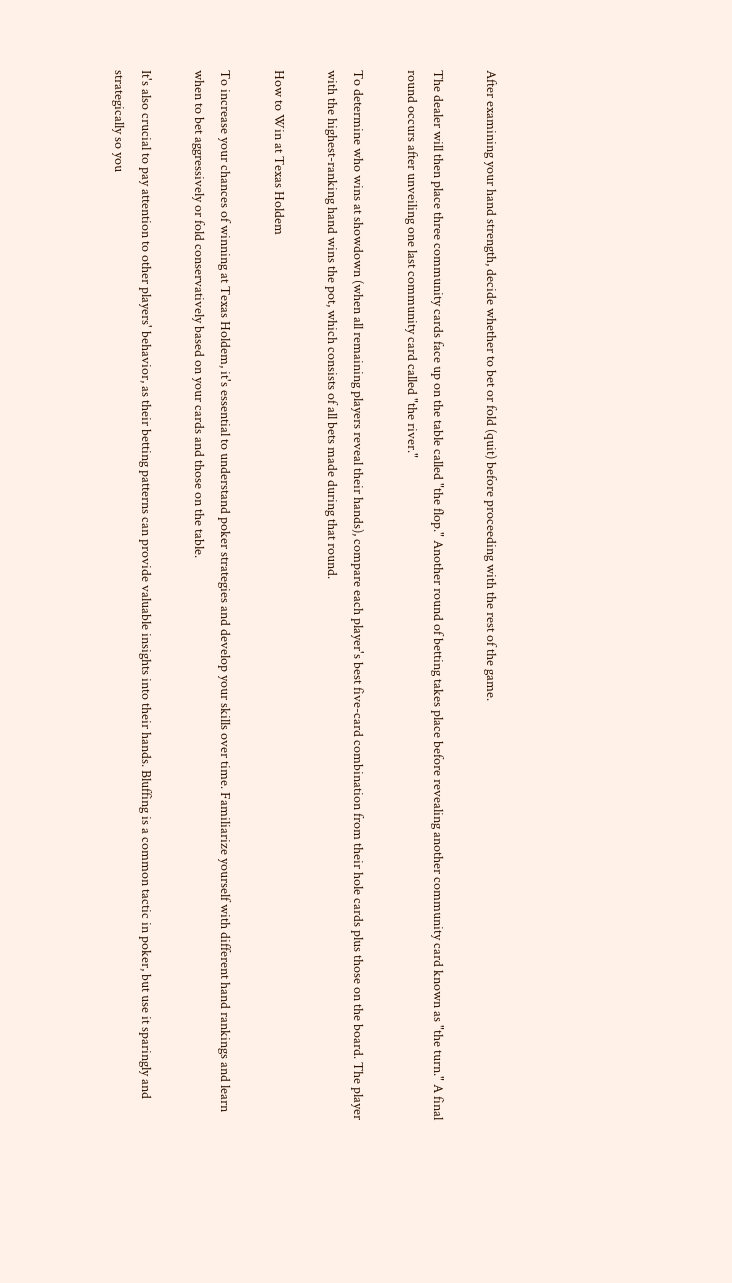After examining your hand strength, decide whether to bet or fold (quit) before proceeding with the rest of the game.

The dealer will then place three community cards face up on the table called "the flop." Another round of betting takes place before revealing another community card known as "the turn." A final round occurs after unveiling one last community card called "the river."

To determine who wins at showdown (when all remaining players reveal their hands), compare each player's best five-card combination from their hole cards plus those on the board. The player with the highest-ranking hand wins the pot, which consists of all bets made during that round.

How to Win at Texas Holdem

To increase your chances of winning at Texas Holdem, it's essential to understand poker strategies and develop your skills over time. Familiarize yourself with different hand rankings and learn when to bet aggressively or fold conservatively based on your cards and those on the table.

It's also crucial to pay attention to other players' behavior, as their betting patterns can provide valuable insights into their hands. Bluffing is a common tactic in poker, but use it sparingly and strategically so you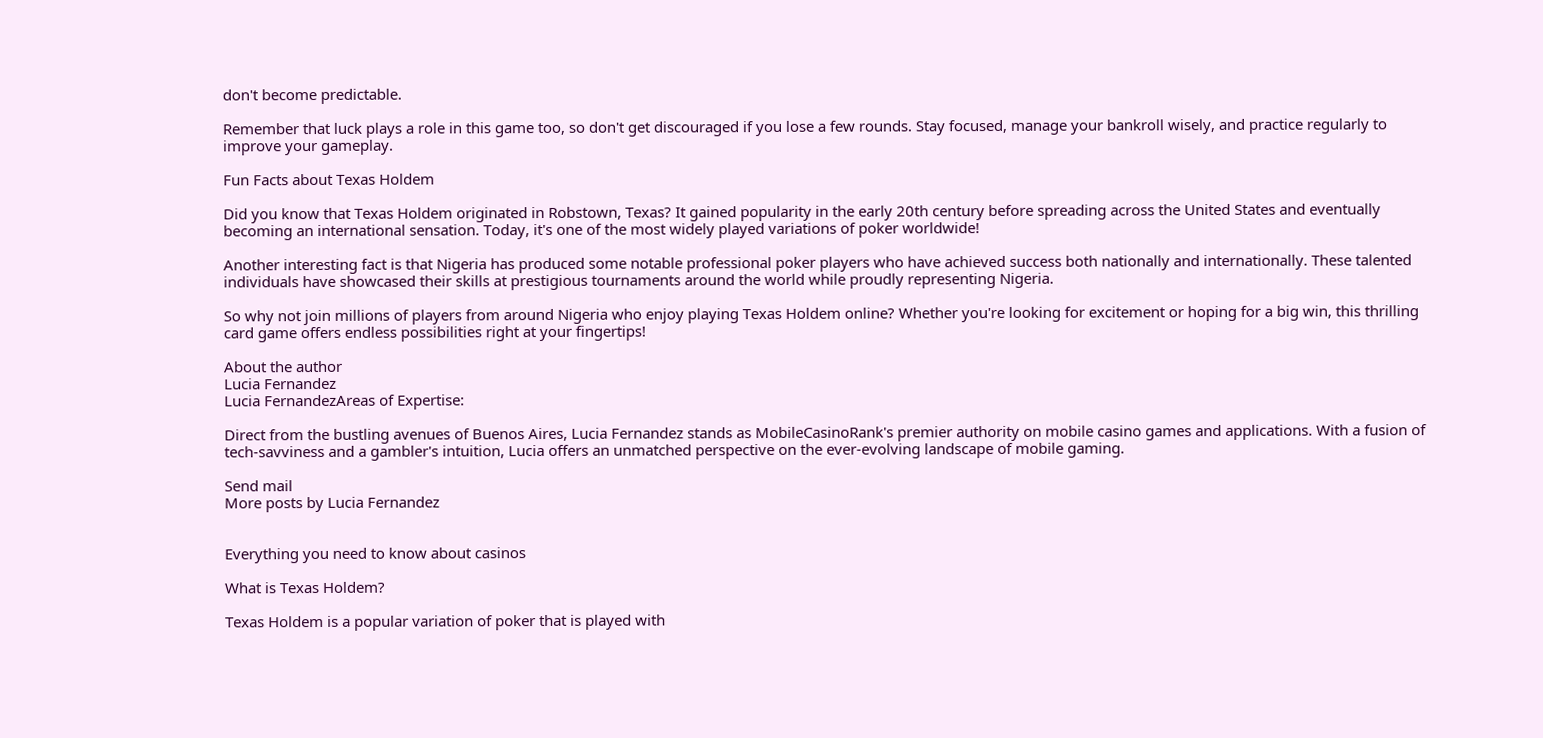don't become predictable.

Remember that luck plays a role in this game too, so don't get discouraged if you lose a few rounds. Stay focused, manage your bankroll wisely, and practice regularly to improve your gameplay.

Fun Facts about Texas Holdem

Did you know that Texas Holdem originated in Robstown, Texas? It gained popularity in the early 20th century before spreading across the United States and eventually becoming an international sensation. Today, it's one of the most widely played variations of poker worldwide!

Another interesting fact is that Nigeria has produced some notable professional poker players who have achieved success both nationally and internationally. These talented individuals have showcased their skills at prestigious tournaments around the world while proudly representing Nigeria.

So why not join millions of players from around Nigeria who enjoy playing Texas Holdem online? Whether you're looking for excitement or hoping for a big win, this thrilling card game offers endless possibilities right at your fingertips!

About the author
Lucia Fernandez
Lucia FernandezAreas of Expertise:

Direct from the bustling avenues of Buenos Aires, Lucia Fernandez stands as MobileCasinoRank's premier authority on mobile casino games and applications. With a fusion of tech-savviness and a gambler's intuition, Lucia offers an unmatched perspective on the ever-evolving landscape of mobile gaming.

Send mail
More posts by Lucia Fernandez


Everything you need to know about casinos

What is Texas Holdem?

Texas Holdem is a popular variation of poker that is played with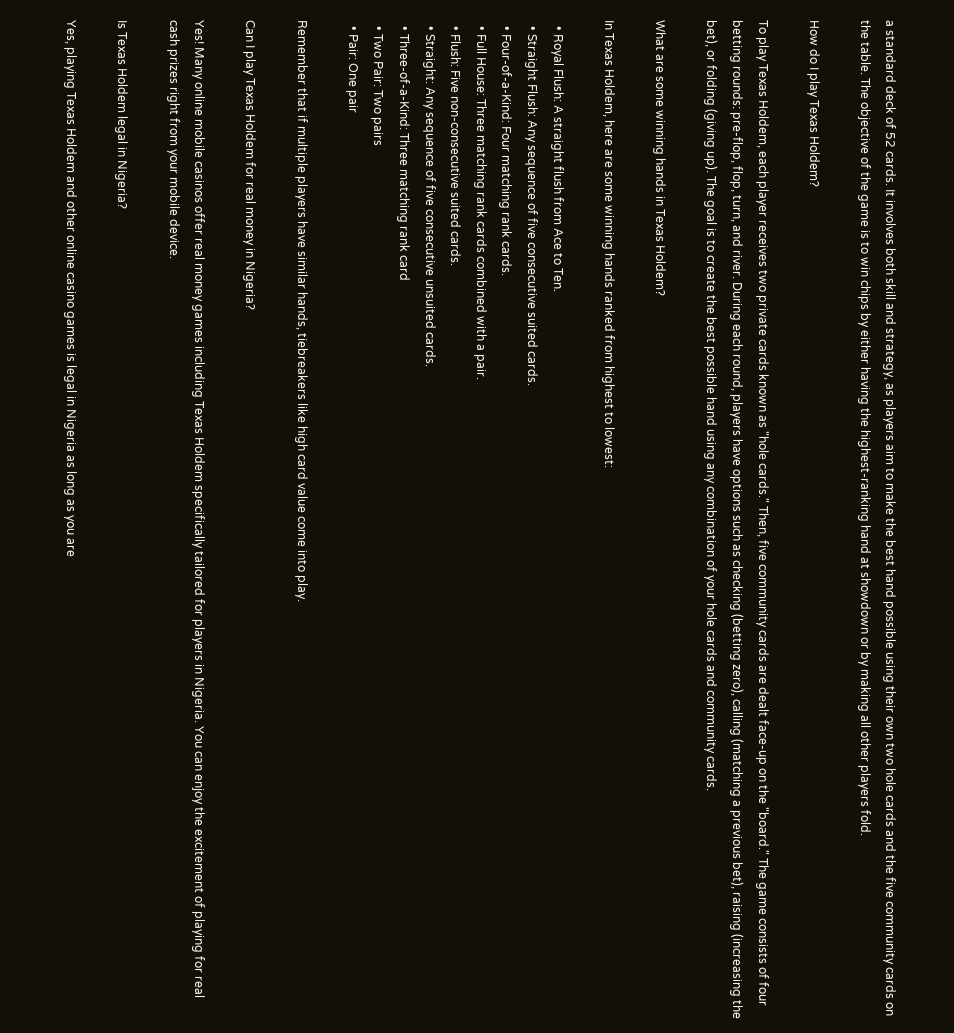a standard deck of 52 cards. It involves both skill and strategy, as players aim to make the best hand possible using their own two hole cards and the five community cards on the table. The objective of the game is to win chips by either having the highest-ranking hand at showdown or by making all other players fold.

How do I play Texas Holdem?

To play Texas Holdem, each player receives two private cards known as "hole cards." Then, five community cards are dealt face-up on the "board." The game consists of four betting rounds: pre-flop, flop, turn, and river. During each round, players have options such as checking (betting zero), calling (matching a previous bet), raising (increasing the bet), or folding (giving up). The goal is to create the best possible hand using any combination of your hole cards and community cards.

What are some winning hands in Texas Holdem?

In Texas Holdem, here are some winning hands ranked from highest to lowest:

  • Royal Flush: A straight flush from Ace to Ten.
  • Straight Flush: Any sequence of five consecutive suited cards.
  • Four-of-a-Kind: Four matching rank cards.
  • Full House: Three matching rank cards combined with a pair.
  • Flush: Five non-consecutive suited cards.
  • Straight: Any sequence of five consecutive unsuited cards.
  • Three-of-a-Kind: Three matching rank card
  • Two Pair: Two pairs
  • Pair: One pair

Remember that if multiple players have similar hands, tiebreakers like high card value come into play.

Can I play Texas Holdem for real money in Nigeria?

Yes! Many online mobile casinos offer real money games including Texas Holdem specifically tailored for players in Nigeria. You can enjoy the excitement of playing for real cash prizes right from your mobile device.

Is Texas Holdem legal in Nigeria?

Yes, playing Texas Holdem and other online casino games is legal in Nigeria as long as you are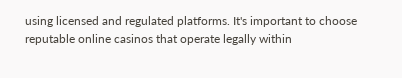using licensed and regulated platforms. It's important to choose reputable online casinos that operate legally within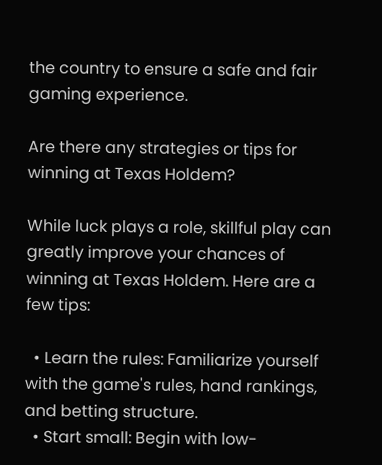the country to ensure a safe and fair gaming experience.

Are there any strategies or tips for winning at Texas Holdem?

While luck plays a role, skillful play can greatly improve your chances of winning at Texas Holdem. Here are a few tips:

  • Learn the rules: Familiarize yourself with the game's rules, hand rankings, and betting structure.
  • Start small: Begin with low-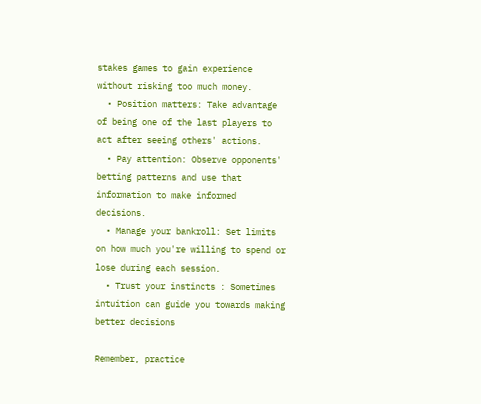stakes games to gain experience without risking too much money.
  • Position matters: Take advantage of being one of the last players to act after seeing others' actions.
  • Pay attention: Observe opponents' betting patterns and use that information to make informed decisions.
  • Manage your bankroll: Set limits on how much you're willing to spend or lose during each session.
  • Trust your instincts : Sometimes intuition can guide you towards making better decisions

Remember, practice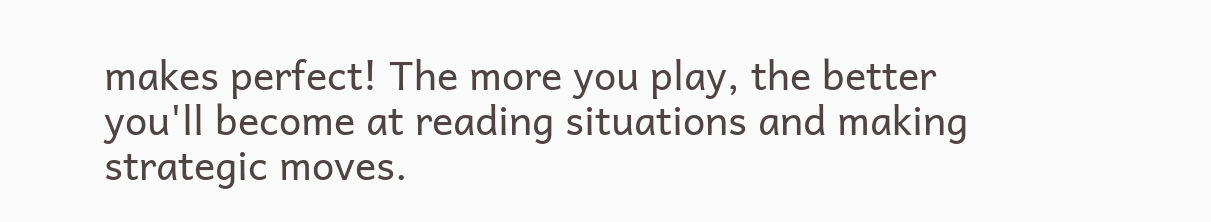makes perfect! The more you play, the better you'll become at reading situations and making strategic moves.